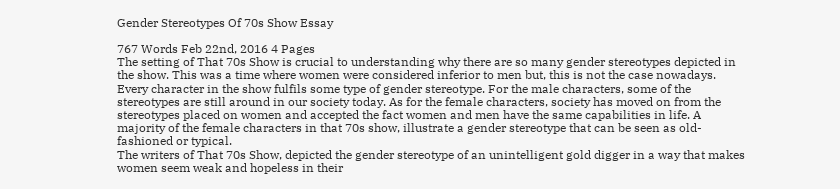Gender Stereotypes Of 70s Show Essay

767 Words Feb 22nd, 2016 4 Pages
The setting of That 70s Show is crucial to understanding why there are so many gender stereotypes depicted in the show. This was a time where women were considered inferior to men but, this is not the case nowadays. Every character in the show fulfils some type of gender stereotype. For the male characters, some of the stereotypes are still around in our society today. As for the female characters, society has moved on from the stereotypes placed on women and accepted the fact women and men have the same capabilities in life. A majority of the female characters in that 70s show, illustrate a gender stereotype that can be seen as old-fashioned or typical.
The writers of That 70s Show, depicted the gender stereotype of an unintelligent gold digger in a way that makes women seem weak and hopeless in their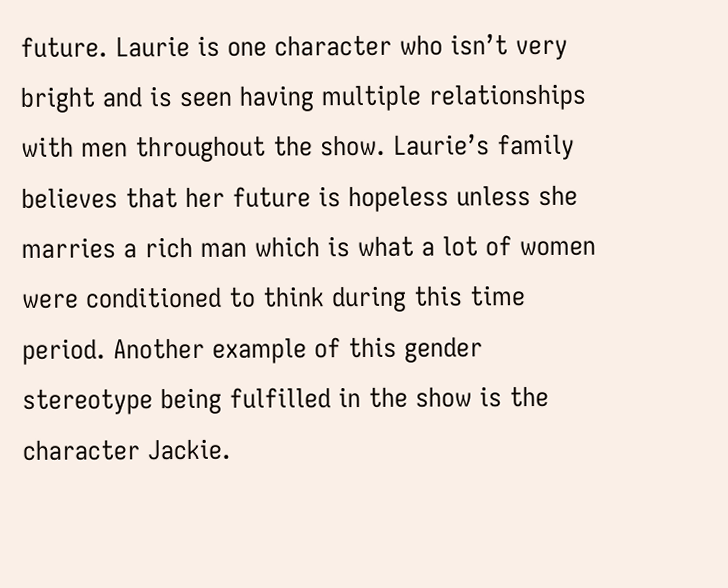future. Laurie is one character who isn’t very bright and is seen having multiple relationships with men throughout the show. Laurie’s family believes that her future is hopeless unless she marries a rich man which is what a lot of women were conditioned to think during this time period. Another example of this gender stereotype being fulfilled in the show is the character Jackie.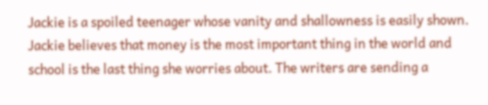Jackie is a spoiled teenager whose vanity and shallowness is easily shown. Jackie believes that money is the most important thing in the world and school is the last thing she worries about. The writers are sending a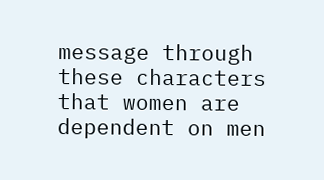message through these characters that women are dependent on men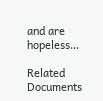and are hopeless…

Related Documents